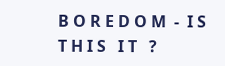B O R E D O M  -  I S   T H I S   I T   ?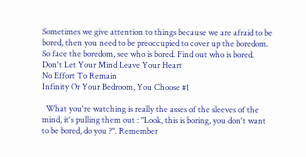Sometimes we give attention to things because we are afraid to be bored, then you need to be preoccupied to cover up the boredom. So face the boredom, see who is bored. Find out who is bored.
Don't Let Your Mind Leave Your Heart
No Effort To Remain
Infinity Or Your Bedroom, You Choose #1

  What you're watching is really the asses of the sleeves of the mind, it's pulling them out : "Look, this is boring, you don't want to be bored, do you ?". Remember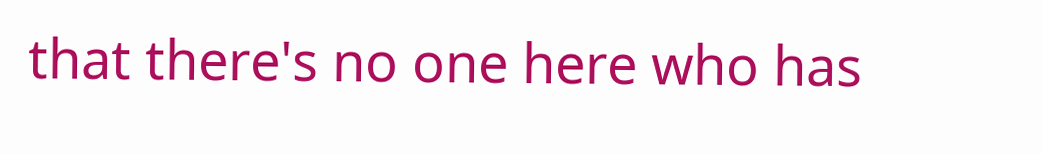that there's no one here who has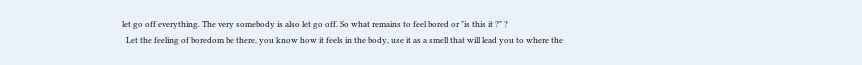let go off everything. The very somebody is also let go off. So what remains to feel bored or "is this it ?" ?
  Let the feeling of boredom be there, you know how it feels in the body, use it as a smell that will lead you to where the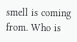smell is coming from. Who is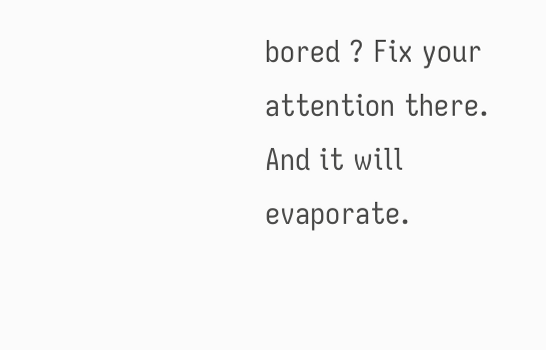bored ? Fix your attention there. And it will evaporate.